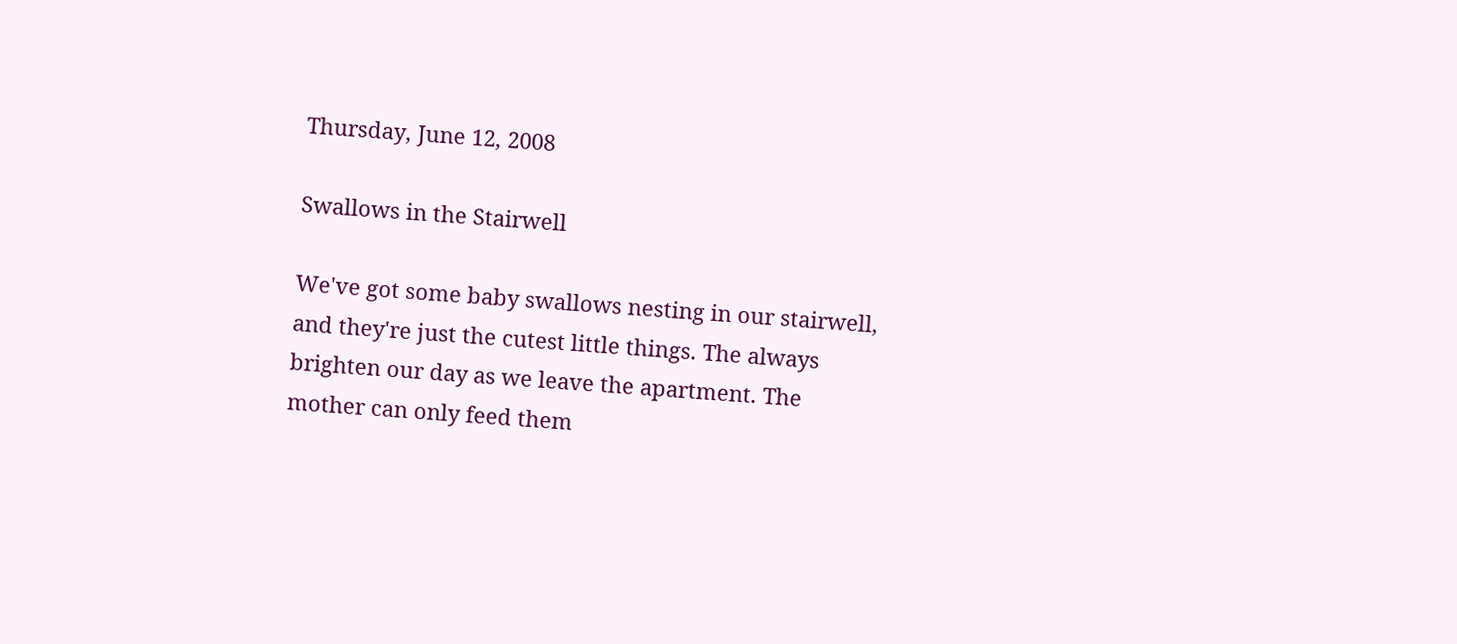Thursday, June 12, 2008

Swallows in the Stairwell

We've got some baby swallows nesting in our stairwell, and they're just the cutest little things. The always brighten our day as we leave the apartment. The mother can only feed them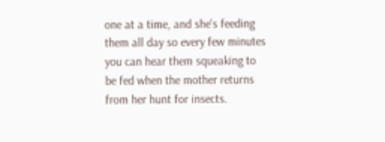one at a time, and she's feeding them all day so every few minutes you can hear them squeaking to be fed when the mother returns from her hunt for insects.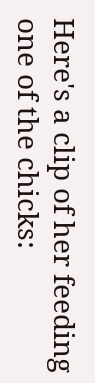Here's a clip of her feeding one of the chicks: